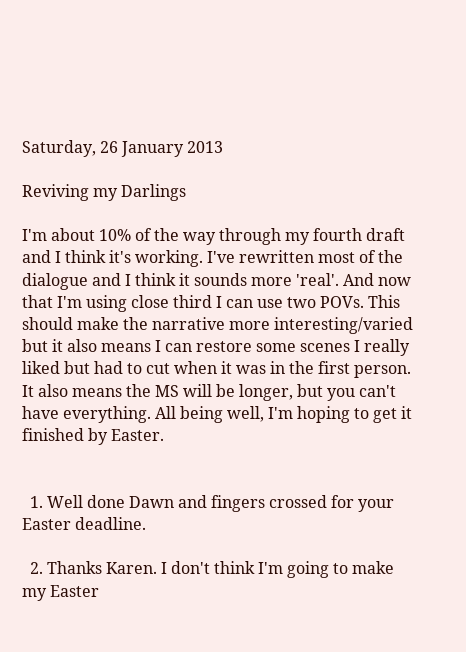Saturday, 26 January 2013

Reviving my Darlings

I'm about 10% of the way through my fourth draft and I think it's working. I've rewritten most of the dialogue and I think it sounds more 'real'. And now that I'm using close third I can use two POVs. This should make the narrative more interesting/varied but it also means I can restore some scenes I really liked but had to cut when it was in the first person. It also means the MS will be longer, but you can't have everything. All being well, I'm hoping to get it finished by Easter.


  1. Well done Dawn and fingers crossed for your Easter deadline.

  2. Thanks Karen. I don't think I'm going to make my Easter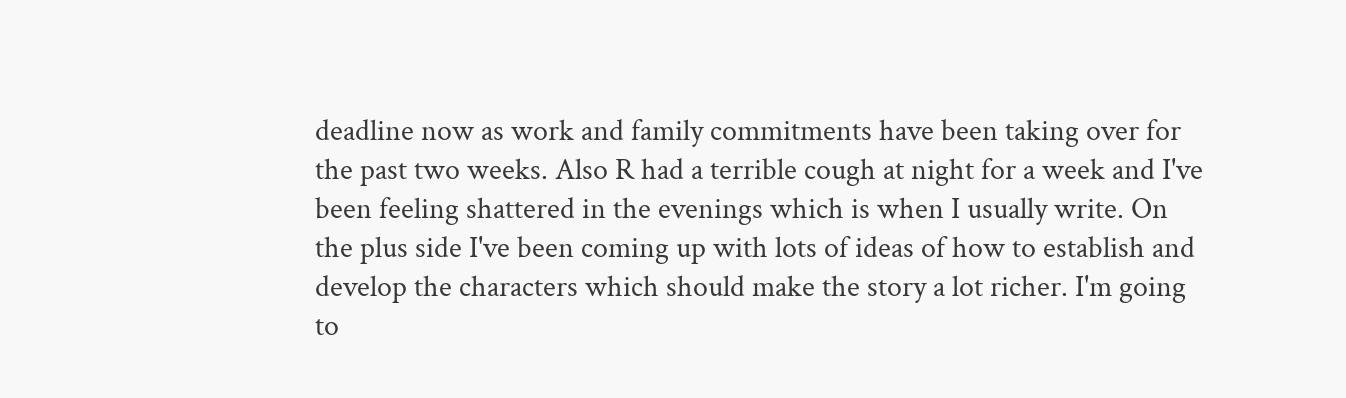deadline now as work and family commitments have been taking over for the past two weeks. Also R had a terrible cough at night for a week and I've been feeling shattered in the evenings which is when I usually write. On the plus side I've been coming up with lots of ideas of how to establish and develop the characters which should make the story a lot richer. I'm going to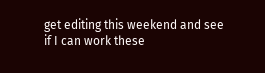get editing this weekend and see if I can work these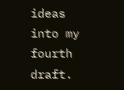ideas into my fourth draft.